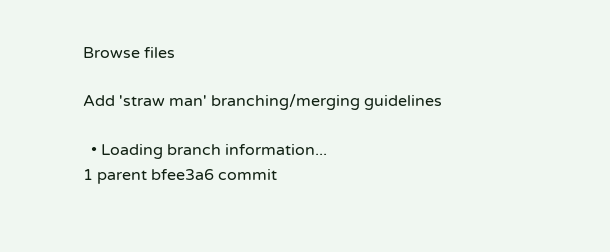Browse files

Add 'straw man' branching/merging guidelines

  • Loading branch information...
1 parent bfee3a6 commit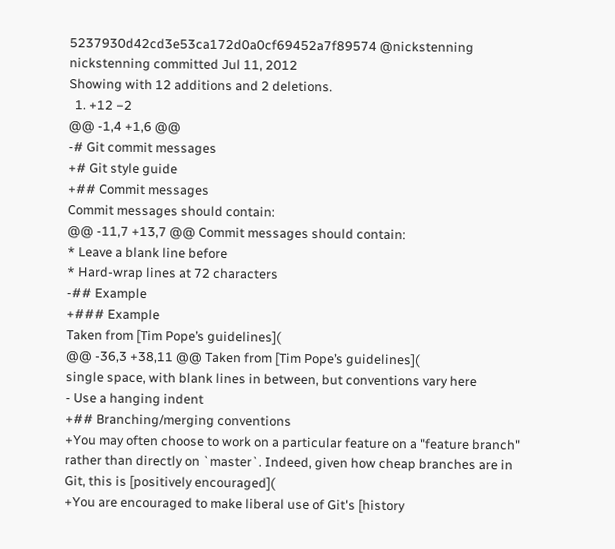5237930d42cd3e53ca172d0a0cf69452a7f89574 @nickstenning nickstenning committed Jul 11, 2012
Showing with 12 additions and 2 deletions.
  1. +12 −2
@@ -1,4 +1,6 @@
-# Git commit messages
+# Git style guide
+## Commit messages
Commit messages should contain:
@@ -11,7 +13,7 @@ Commit messages should contain:
* Leave a blank line before
* Hard-wrap lines at 72 characters
-## Example
+### Example
Taken from [Tim Pope’s guidelines](
@@ -36,3 +38,11 @@ Taken from [Tim Pope’s guidelines](
single space, with blank lines in between, but conventions vary here
- Use a hanging indent
+## Branching/merging conventions
+You may often choose to work on a particular feature on a "feature branch" rather than directly on `master`. Indeed, given how cheap branches are in Git, this is [positively encouraged](
+You are encouraged to make liberal use of Git's [history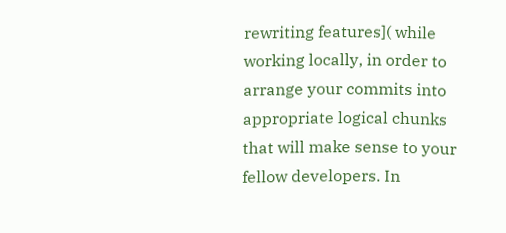rewriting features]( while working locally, in order to arrange your commits into appropriate logical chunks that will make sense to your fellow developers. In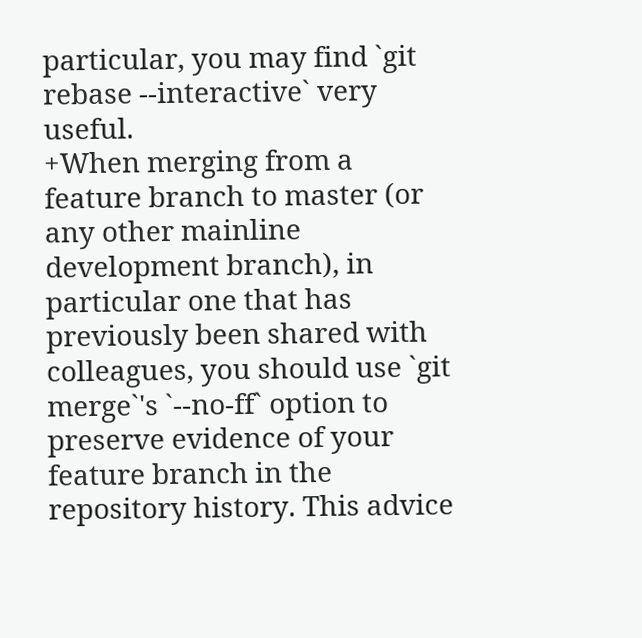particular, you may find `git rebase --interactive` very useful.
+When merging from a feature branch to master (or any other mainline development branch), in particular one that has previously been shared with colleagues, you should use `git merge`'s `--no-ff` option to preserve evidence of your feature branch in the repository history. This advice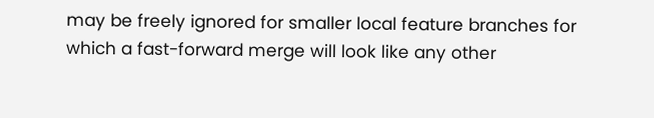may be freely ignored for smaller local feature branches for which a fast-forward merge will look like any other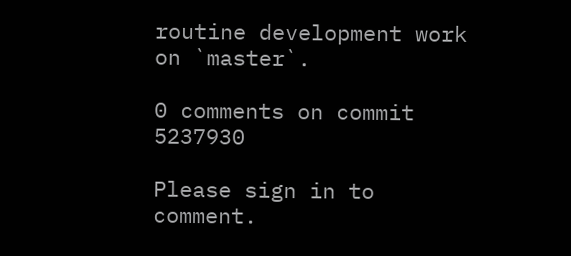routine development work on `master`.

0 comments on commit 5237930

Please sign in to comment.